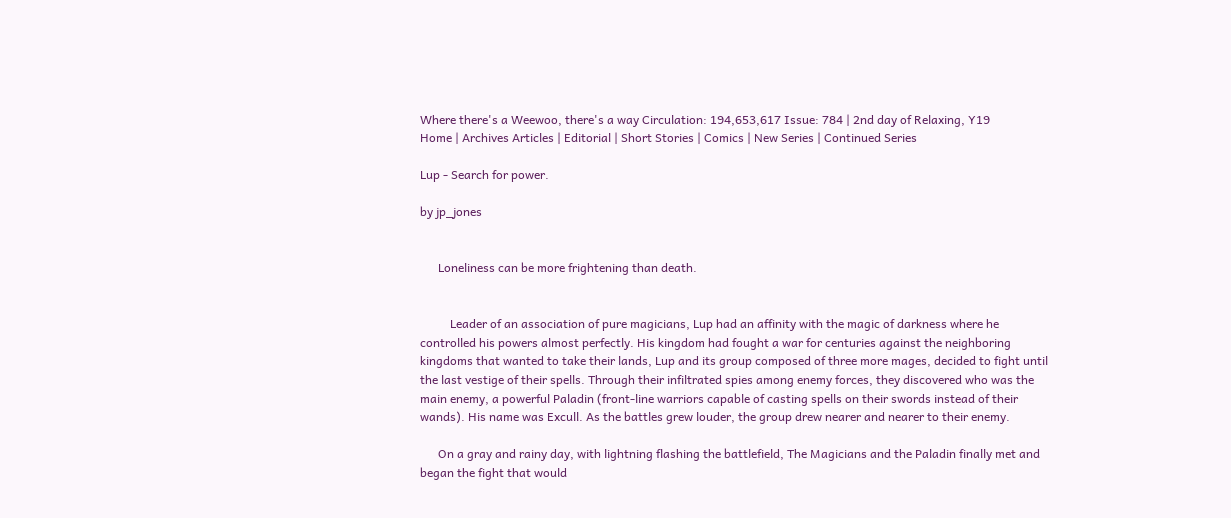Where there's a Weewoo, there's a way Circulation: 194,653,617 Issue: 784 | 2nd day of Relaxing, Y19
Home | Archives Articles | Editorial | Short Stories | Comics | New Series | Continued Series

Lup - Search for power.

by jp_jones


      Loneliness can be more frightening than death.


          Leader of an association of pure magicians, Lup had an affinity with the magic of darkness where he controlled his powers almost perfectly. His kingdom had fought a war for centuries against the neighboring kingdoms that wanted to take their lands, Lup and its group composed of three more mages, decided to fight until the last vestige of their spells. Through their infiltrated spies among enemy forces, they discovered who was the main enemy, a powerful Paladin (front-line warriors capable of casting spells on their swords instead of their wands). His name was Excull. As the battles grew louder, the group drew nearer and nearer to their enemy.

      On a gray and rainy day, with lightning flashing the battlefield, The Magicians and the Paladin finally met and began the fight that would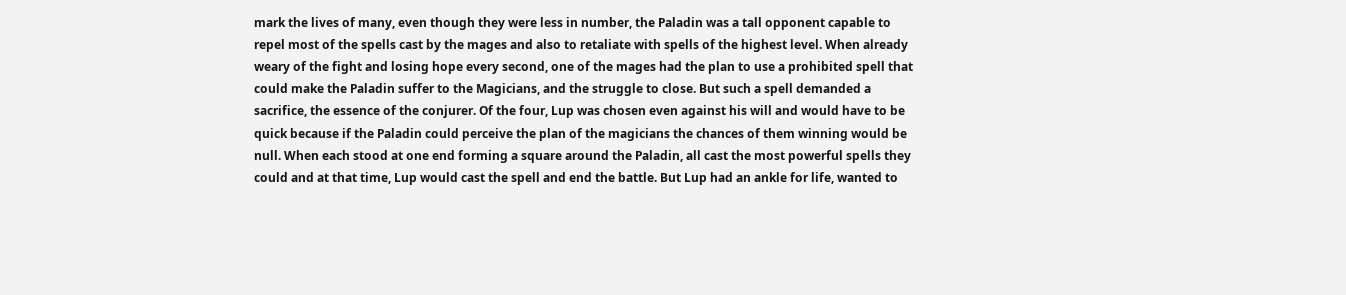mark the lives of many, even though they were less in number, the Paladin was a tall opponent capable to repel most of the spells cast by the mages and also to retaliate with spells of the highest level. When already weary of the fight and losing hope every second, one of the mages had the plan to use a prohibited spell that could make the Paladin suffer to the Magicians, and the struggle to close. But such a spell demanded a sacrifice, the essence of the conjurer. Of the four, Lup was chosen even against his will and would have to be quick because if the Paladin could perceive the plan of the magicians the chances of them winning would be null. When each stood at one end forming a square around the Paladin, all cast the most powerful spells they could and at that time, Lup would cast the spell and end the battle. But Lup had an ankle for life, wanted to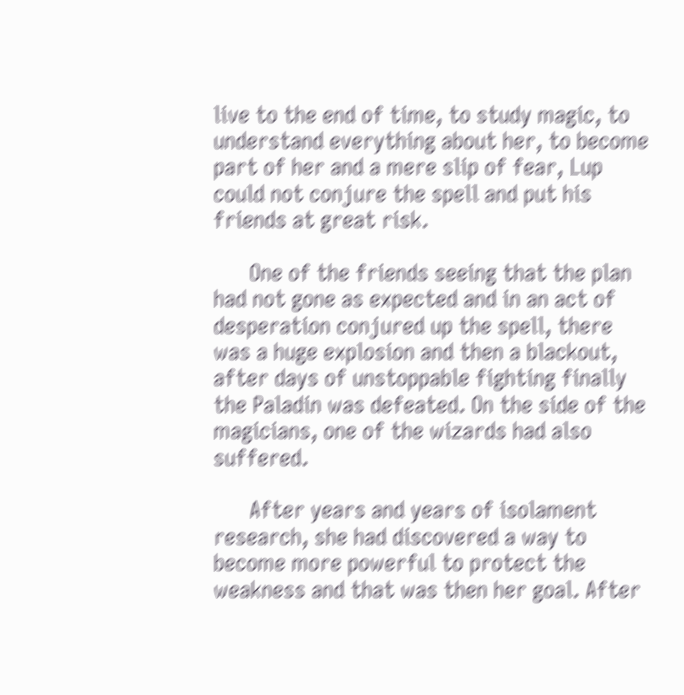live to the end of time, to study magic, to understand everything about her, to become part of her and a mere slip of fear, Lup could not conjure the spell and put his friends at great risk.

      One of the friends seeing that the plan had not gone as expected and in an act of desperation conjured up the spell, there was a huge explosion and then a blackout, after days of unstoppable fighting finally the Paladin was defeated. On the side of the magicians, one of the wizards had also suffered.

      After years and years of isolament research, she had discovered a way to become more powerful to protect the weakness and that was then her goal. After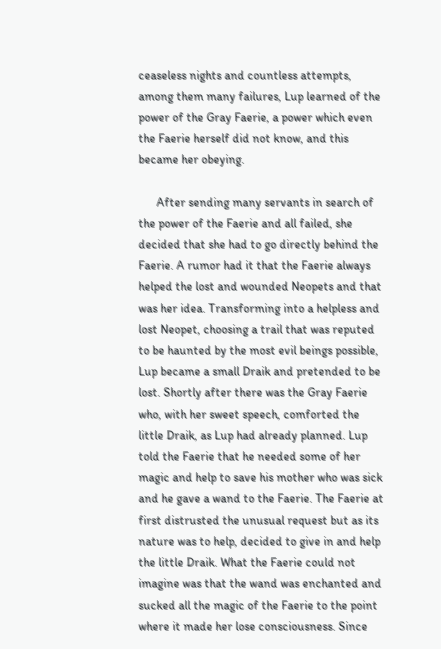ceaseless nights and countless attempts, among them many failures, Lup learned of the power of the Gray Faerie, a power which even the Faerie herself did not know, and this became her obeying.

      After sending many servants in search of the power of the Faerie and all failed, she decided that she had to go directly behind the Faerie. A rumor had it that the Faerie always helped the lost and wounded Neopets and that was her idea. Transforming into a helpless and lost Neopet, choosing a trail that was reputed to be haunted by the most evil beings possible, Lup became a small Draik and pretended to be lost. Shortly after there was the Gray Faerie who, with her sweet speech, comforted the little Draik, as Lup had already planned. Lup told the Faerie that he needed some of her magic and help to save his mother who was sick and he gave a wand to the Faerie. The Faerie at first distrusted the unusual request but as its nature was to help, decided to give in and help the little Draik. What the Faerie could not imagine was that the wand was enchanted and sucked all the magic of the Faerie to the point where it made her lose consciousness. Since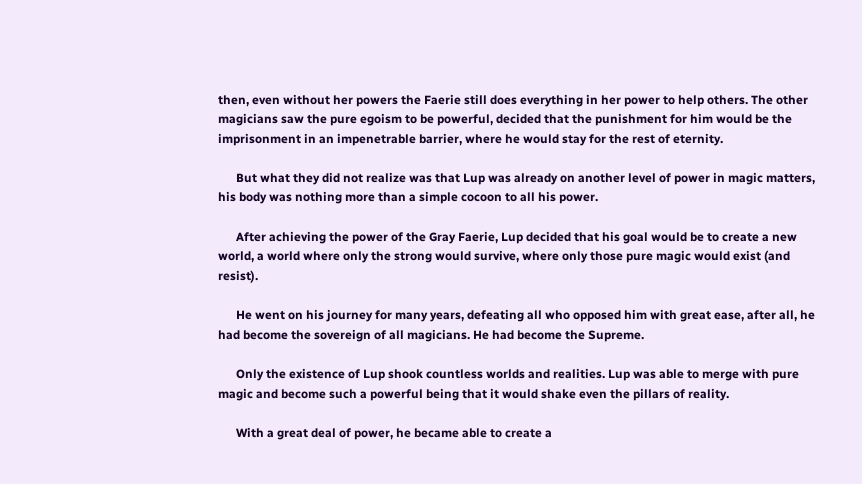then, even without her powers the Faerie still does everything in her power to help others. The other magicians saw the pure egoism to be powerful, decided that the punishment for him would be the imprisonment in an impenetrable barrier, where he would stay for the rest of eternity.

      But what they did not realize was that Lup was already on another level of power in magic matters, his body was nothing more than a simple cocoon to all his power.

      After achieving the power of the Gray Faerie, Lup decided that his goal would be to create a new world, a world where only the strong would survive, where only those pure magic would exist (and resist).

      He went on his journey for many years, defeating all who opposed him with great ease, after all, he had become the sovereign of all magicians. He had become the Supreme.

      Only the existence of Lup shook countless worlds and realities. Lup was able to merge with pure magic and become such a powerful being that it would shake even the pillars of reality.

      With a great deal of power, he became able to create a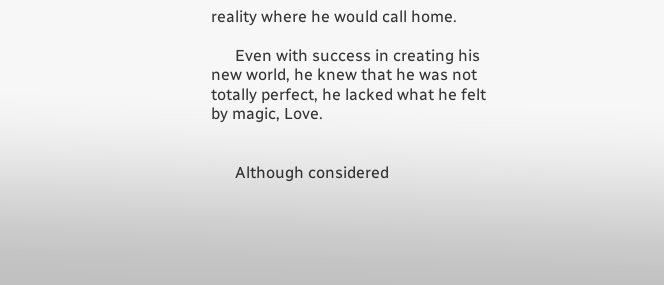reality where he would call home.

      Even with success in creating his new world, he knew that he was not totally perfect, he lacked what he felt by magic, Love.


      Although considered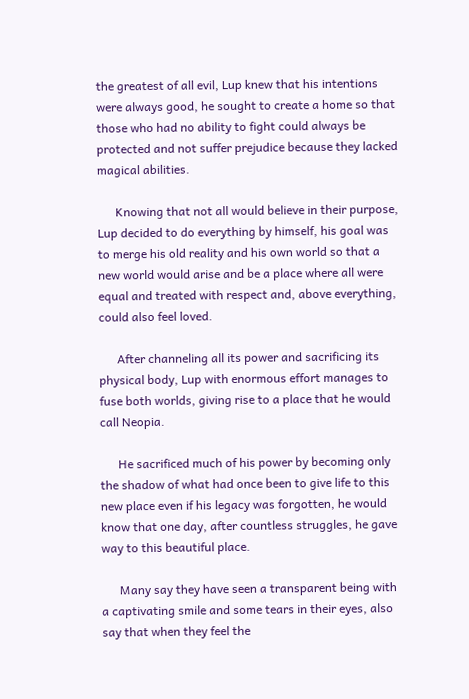the greatest of all evil, Lup knew that his intentions were always good, he sought to create a home so that those who had no ability to fight could always be protected and not suffer prejudice because they lacked magical abilities.

      Knowing that not all would believe in their purpose, Lup decided to do everything by himself, his goal was to merge his old reality and his own world so that a new world would arise and be a place where all were equal and treated with respect and, above everything, could also feel loved.

      After channeling all its power and sacrificing its physical body, Lup with enormous effort manages to fuse both worlds, giving rise to a place that he would call Neopia.

      He sacrificed much of his power by becoming only the shadow of what had once been to give life to this new place even if his legacy was forgotten, he would know that one day, after countless struggles, he gave way to this beautiful place.

      Many say they have seen a transparent being with a captivating smile and some tears in their eyes, also say that when they feel the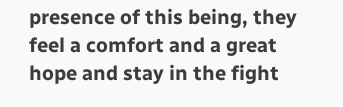presence of this being, they feel a comfort and a great hope and stay in the fight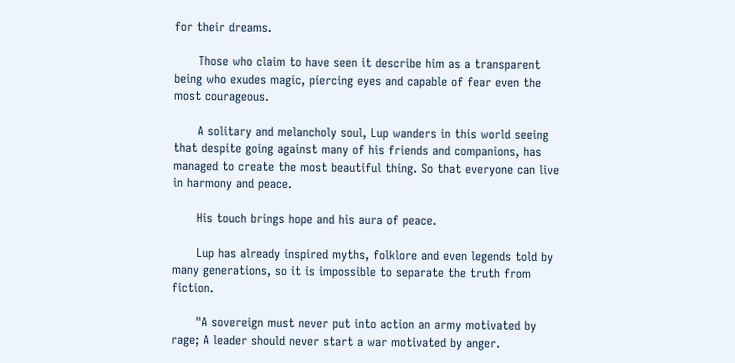for their dreams.

      Those who claim to have seen it describe him as a transparent being who exudes magic, piercing eyes and capable of fear even the most courageous.

      A solitary and melancholy soul, Lup wanders in this world seeing that despite going against many of his friends and companions, has managed to create the most beautiful thing. So that everyone can live in harmony and peace.

      His touch brings hope and his aura of peace.

      Lup has already inspired myths, folklore and even legends told by many generations, so it is impossible to separate the truth from fiction.

      "A sovereign must never put into action an army motivated by rage; A leader should never start a war motivated by anger.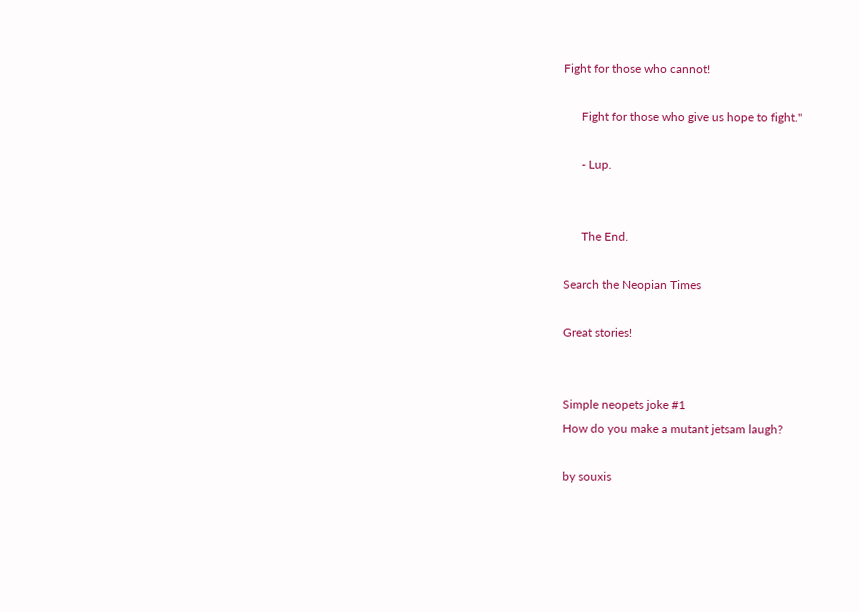Fight for those who cannot!

      Fight for those who give us hope to fight."

      - Lup.


      The End.

Search the Neopian Times

Great stories!


Simple neopets joke #1
How do you make a mutant jetsam laugh?

by souxis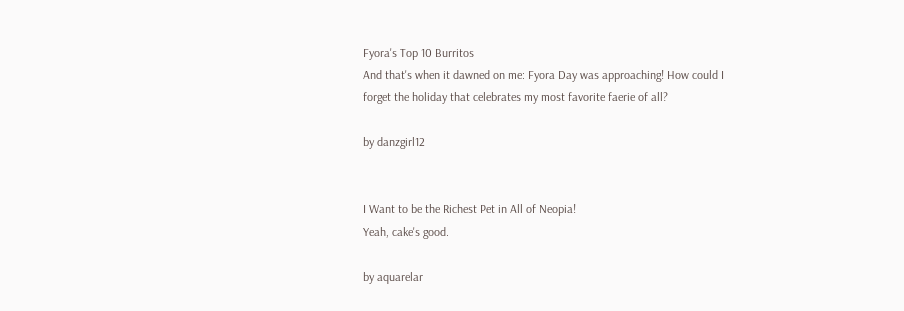Fyora's Top 10 Burritos
And that's when it dawned on me: Fyora Day was approaching! How could I forget the holiday that celebrates my most favorite faerie of all?

by danzgirl12


I Want to be the Richest Pet in All of Neopia!
Yeah, cake's good.

by aquarelar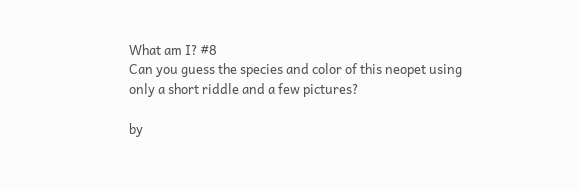What am I? #8
Can you guess the species and color of this neopet using only a short riddle and a few pictures?

by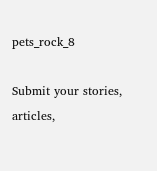pets_rock_8

Submit your stories, articles,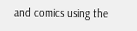and comics using the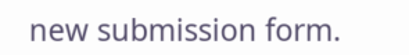new submission form.